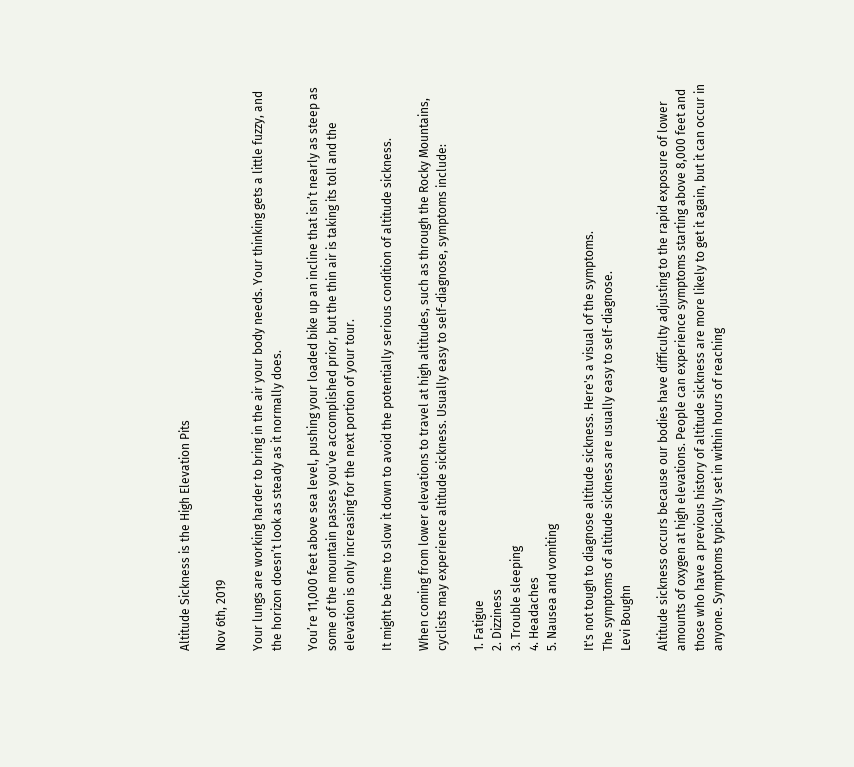Altitude Sickness is the High Elevation Pits

Nov 6th, 2019

Your lungs are working harder to bring in the air your body needs. Your thinking gets a little fuzzy, and the horizon doesn’t look as steady as it normally does.

You’re 11,000 feet above sea level, pushing your loaded bike up an incline that isn’t nearly as steep as some of the mountain passes you’ve accomplished prior, but the thin air is taking its toll and the elevation is only increasing for the next portion of your tour.

It might be time to slow it down to avoid the potentially serious condition of altitude sickness.

When coming from lower elevations to travel at high altitudes, such as through the Rocky Mountains, cyclists may experience altitude sickness. Usually easy to self-diagnose, symptoms include:

1. Fatigue
2. Dizziness
3. Trouble sleeping
4. Headaches
5. Nausea and vomiting

It's not tough to diagnose altitude sickness. Here's a visual of the symptoms.
The symptoms of altitude sickness are usually easy to self-diagnose.
Levi Boughn

Altitude sickness occurs because our bodies have difficulty adjusting to the rapid exposure of lower amounts of oxygen at high elevations. People can experience symptoms starting above 8,000 feet and those who have a previous history of altitude sickness are more likely to get it again, but it can occur in anyone. Symptoms typically set in within hours of reaching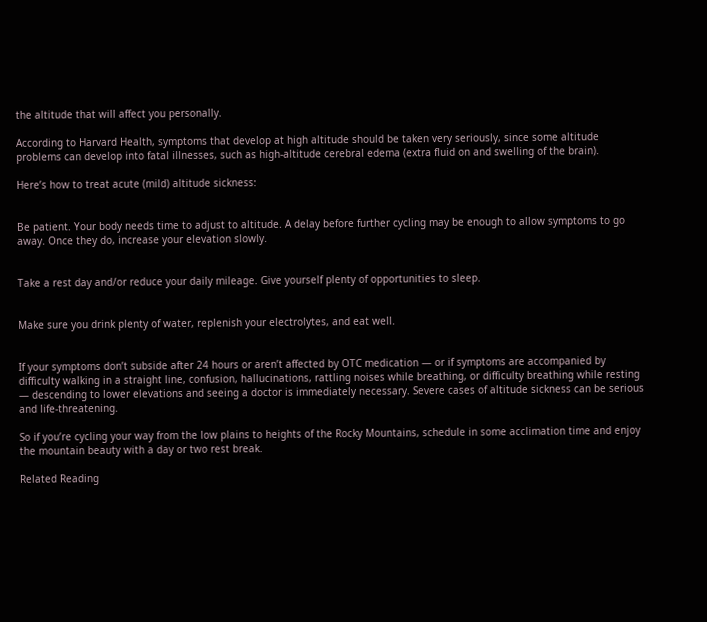the altitude that will affect you personally.

According to Harvard Health, symptoms that develop at high altitude should be taken very seriously, since some altitude problems can develop into fatal illnesses, such as high-altitude cerebral edema (extra fluid on and swelling of the brain).

Here’s how to treat acute (mild) altitude sickness:


Be patient. Your body needs time to adjust to altitude. A delay before further cycling may be enough to allow symptoms to go away. Once they do, increase your elevation slowly.


Take a rest day and/or reduce your daily mileage. Give yourself plenty of opportunities to sleep.


Make sure you drink plenty of water, replenish your electrolytes, and eat well.


If your symptoms don’t subside after 24 hours or aren’t affected by OTC medication — or if symptoms are accompanied by difficulty walking in a straight line, confusion, hallucinations, rattling noises while breathing, or difficulty breathing while resting — descending to lower elevations and seeing a doctor is immediately necessary. Severe cases of altitude sickness can be serious and life-threatening.

So if you’re cycling your way from the low plains to heights of the Rocky Mountains, schedule in some acclimation time and enjoy the mountain beauty with a day or two rest break.

Related Reading